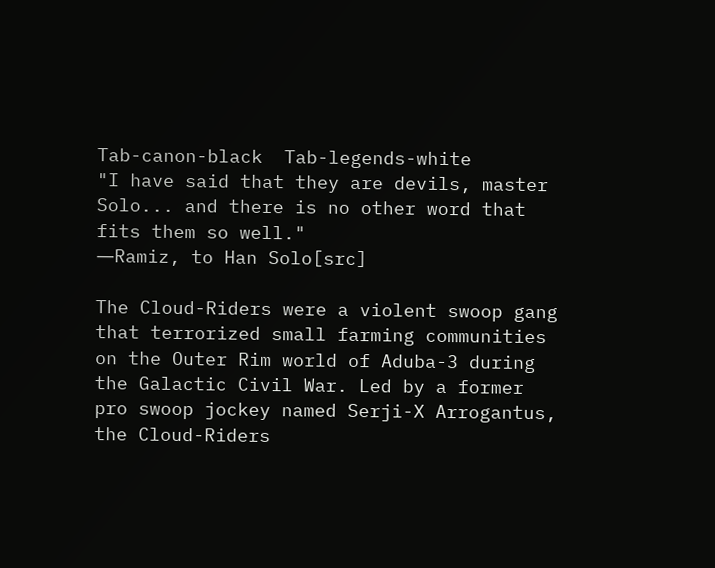Tab-canon-black  Tab-legends-white
"I have said that they are devils, master Solo... and there is no other word that fits them so well."
―Ramiz, to Han Solo[src]

The Cloud-Riders were a violent swoop gang that terrorized small farming communities on the Outer Rim world of Aduba-3 during the Galactic Civil War. Led by a former pro swoop jockey named Serji-X Arrogantus, the Cloud-Riders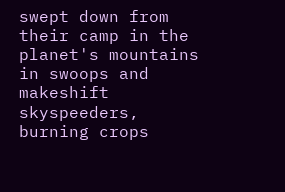swept down from their camp in the planet's mountains in swoops and makeshift skyspeeders, burning crops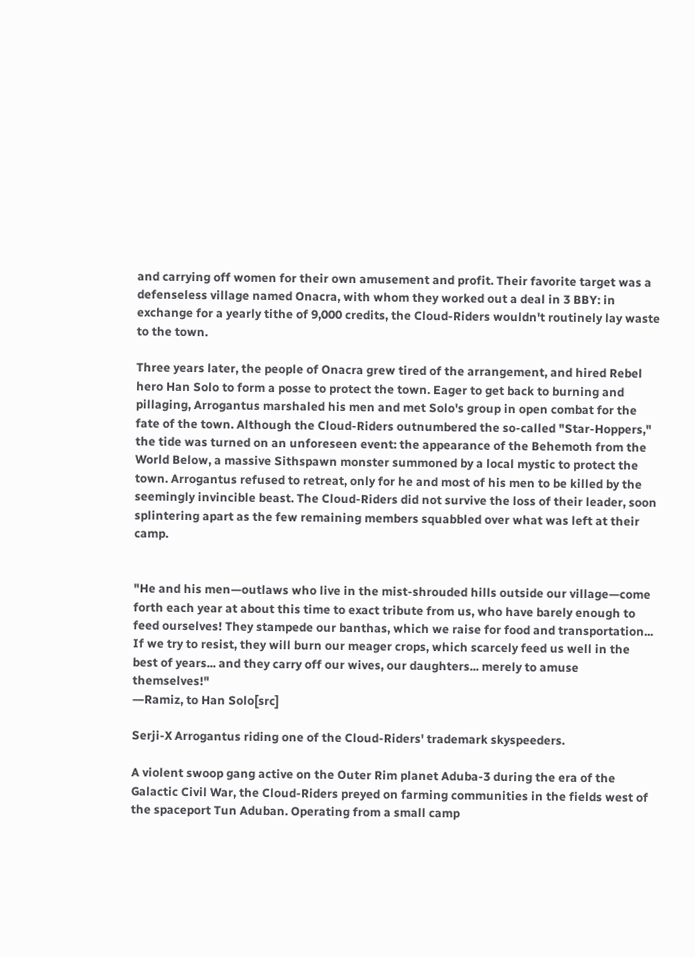and carrying off women for their own amusement and profit. Their favorite target was a defenseless village named Onacra, with whom they worked out a deal in 3 BBY: in exchange for a yearly tithe of 9,000 credits, the Cloud-Riders wouldn't routinely lay waste to the town.

Three years later, the people of Onacra grew tired of the arrangement, and hired Rebel hero Han Solo to form a posse to protect the town. Eager to get back to burning and pillaging, Arrogantus marshaled his men and met Solo's group in open combat for the fate of the town. Although the Cloud-Riders outnumbered the so-called "Star-Hoppers," the tide was turned on an unforeseen event: the appearance of the Behemoth from the World Below, a massive Sithspawn monster summoned by a local mystic to protect the town. Arrogantus refused to retreat, only for he and most of his men to be killed by the seemingly invincible beast. The Cloud-Riders did not survive the loss of their leader, soon splintering apart as the few remaining members squabbled over what was left at their camp.


"He and his men—outlaws who live in the mist-shrouded hills outside our village—come forth each year at about this time to exact tribute from us, who have barely enough to feed ourselves! They stampede our banthas, which we raise for food and transportation... If we try to resist, they will burn our meager crops, which scarcely feed us well in the best of years... and they carry off our wives, our daughters... merely to amuse themselves!"
―Ramiz, to Han Solo[src]

Serji-X Arrogantus riding one of the Cloud-Riders' trademark skyspeeders.

A violent swoop gang active on the Outer Rim planet Aduba-3 during the era of the Galactic Civil War, the Cloud-Riders preyed on farming communities in the fields west of the spaceport Tun Aduban. Operating from a small camp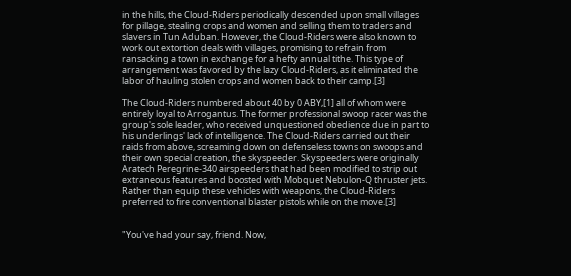in the hills, the Cloud-Riders periodically descended upon small villages for pillage, stealing crops and women and selling them to traders and slavers in Tun Aduban. However, the Cloud-Riders were also known to work out extortion deals with villages, promising to refrain from ransacking a town in exchange for a hefty annual tithe. This type of arrangement was favored by the lazy Cloud-Riders, as it eliminated the labor of hauling stolen crops and women back to their camp.[3]

The Cloud-Riders numbered about 40 by 0 ABY,[1] all of whom were entirely loyal to Arrogantus. The former professional swoop racer was the group's sole leader, who received unquestioned obedience due in part to his underlings' lack of intelligence. The Cloud-Riders carried out their raids from above, screaming down on defenseless towns on swoops and their own special creation, the skyspeeder. Skyspeeders were originally Aratech Peregrine-340 airspeeders that had been modified to strip out extraneous features and boosted with Mobquet Nebulon-Q thruster jets. Rather than equip these vehicles with weapons, the Cloud-Riders preferred to fire conventional blaster pistols while on the move.[3]


"You've had your say, friend. Now,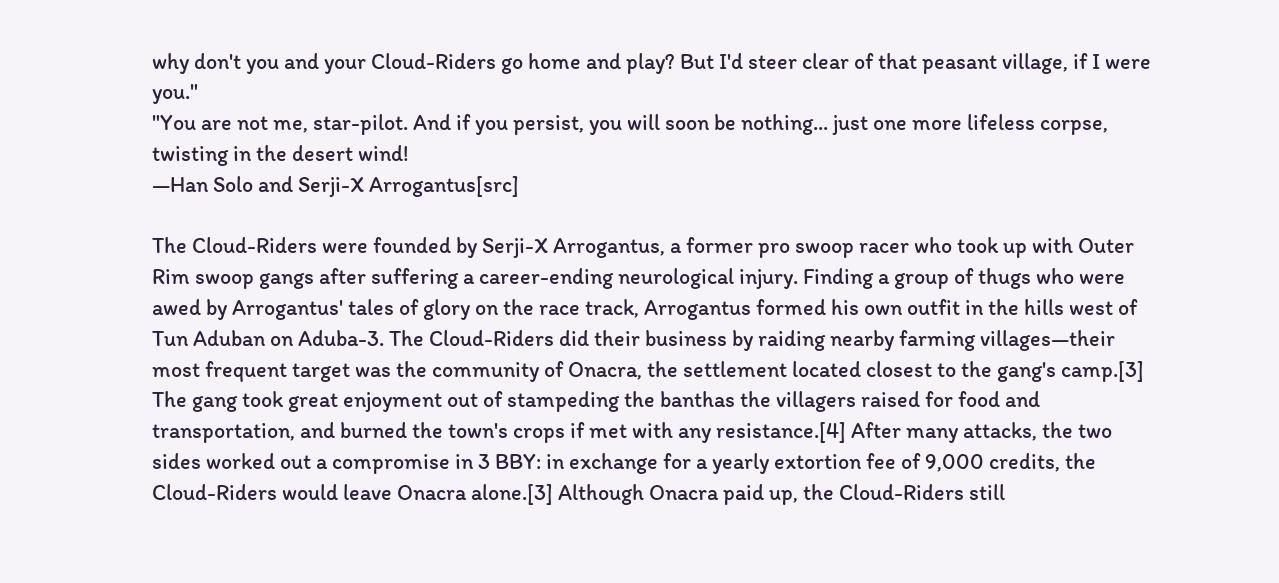why don't you and your Cloud-Riders go home and play? But I'd steer clear of that peasant village, if I were you."
"You are not me, star-pilot. And if you persist, you will soon be nothing... just one more lifeless corpse, twisting in the desert wind!
―Han Solo and Serji-X Arrogantus[src]

The Cloud-Riders were founded by Serji-X Arrogantus, a former pro swoop racer who took up with Outer Rim swoop gangs after suffering a career-ending neurological injury. Finding a group of thugs who were awed by Arrogantus' tales of glory on the race track, Arrogantus formed his own outfit in the hills west of Tun Aduban on Aduba-3. The Cloud-Riders did their business by raiding nearby farming villages—their most frequent target was the community of Onacra, the settlement located closest to the gang's camp.[3] The gang took great enjoyment out of stampeding the banthas the villagers raised for food and transportation, and burned the town's crops if met with any resistance.[4] After many attacks, the two sides worked out a compromise in 3 BBY: in exchange for a yearly extortion fee of 9,000 credits, the Cloud-Riders would leave Onacra alone.[3] Although Onacra paid up, the Cloud-Riders still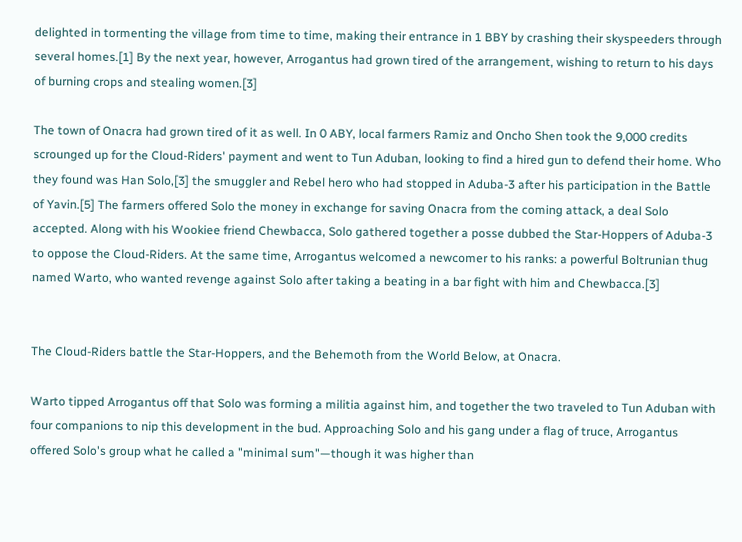delighted in tormenting the village from time to time, making their entrance in 1 BBY by crashing their skyspeeders through several homes.[1] By the next year, however, Arrogantus had grown tired of the arrangement, wishing to return to his days of burning crops and stealing women.[3]

The town of Onacra had grown tired of it as well. In 0 ABY, local farmers Ramiz and Oncho Shen took the 9,000 credits scrounged up for the Cloud-Riders' payment and went to Tun Aduban, looking to find a hired gun to defend their home. Who they found was Han Solo,[3] the smuggler and Rebel hero who had stopped in Aduba-3 after his participation in the Battle of Yavin.[5] The farmers offered Solo the money in exchange for saving Onacra from the coming attack, a deal Solo accepted. Along with his Wookiee friend Chewbacca, Solo gathered together a posse dubbed the Star-Hoppers of Aduba-3 to oppose the Cloud-Riders. At the same time, Arrogantus welcomed a newcomer to his ranks: a powerful Boltrunian thug named Warto, who wanted revenge against Solo after taking a beating in a bar fight with him and Chewbacca.[3]


The Cloud-Riders battle the Star-Hoppers, and the Behemoth from the World Below, at Onacra.

Warto tipped Arrogantus off that Solo was forming a militia against him, and together the two traveled to Tun Aduban with four companions to nip this development in the bud. Approaching Solo and his gang under a flag of truce, Arrogantus offered Solo's group what he called a "minimal sum"—though it was higher than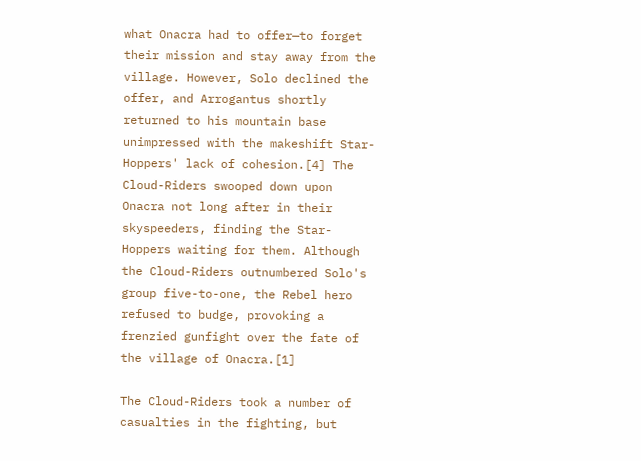what Onacra had to offer—to forget their mission and stay away from the village. However, Solo declined the offer, and Arrogantus shortly returned to his mountain base unimpressed with the makeshift Star-Hoppers' lack of cohesion.[4] The Cloud-Riders swooped down upon Onacra not long after in their skyspeeders, finding the Star-Hoppers waiting for them. Although the Cloud-Riders outnumbered Solo's group five-to-one, the Rebel hero refused to budge, provoking a frenzied gunfight over the fate of the village of Onacra.[1]

The Cloud-Riders took a number of casualties in the fighting, but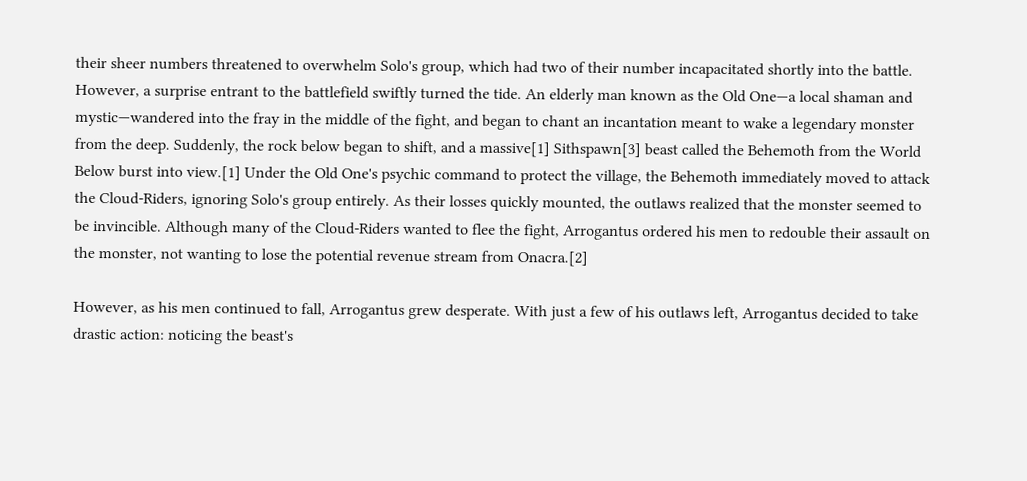their sheer numbers threatened to overwhelm Solo's group, which had two of their number incapacitated shortly into the battle. However, a surprise entrant to the battlefield swiftly turned the tide. An elderly man known as the Old One—a local shaman and mystic—wandered into the fray in the middle of the fight, and began to chant an incantation meant to wake a legendary monster from the deep. Suddenly, the rock below began to shift, and a massive[1] Sithspawn[3] beast called the Behemoth from the World Below burst into view.[1] Under the Old One's psychic command to protect the village, the Behemoth immediately moved to attack the Cloud-Riders, ignoring Solo's group entirely. As their losses quickly mounted, the outlaws realized that the monster seemed to be invincible. Although many of the Cloud-Riders wanted to flee the fight, Arrogantus ordered his men to redouble their assault on the monster, not wanting to lose the potential revenue stream from Onacra.[2]

However, as his men continued to fall, Arrogantus grew desperate. With just a few of his outlaws left, Arrogantus decided to take drastic action: noticing the beast's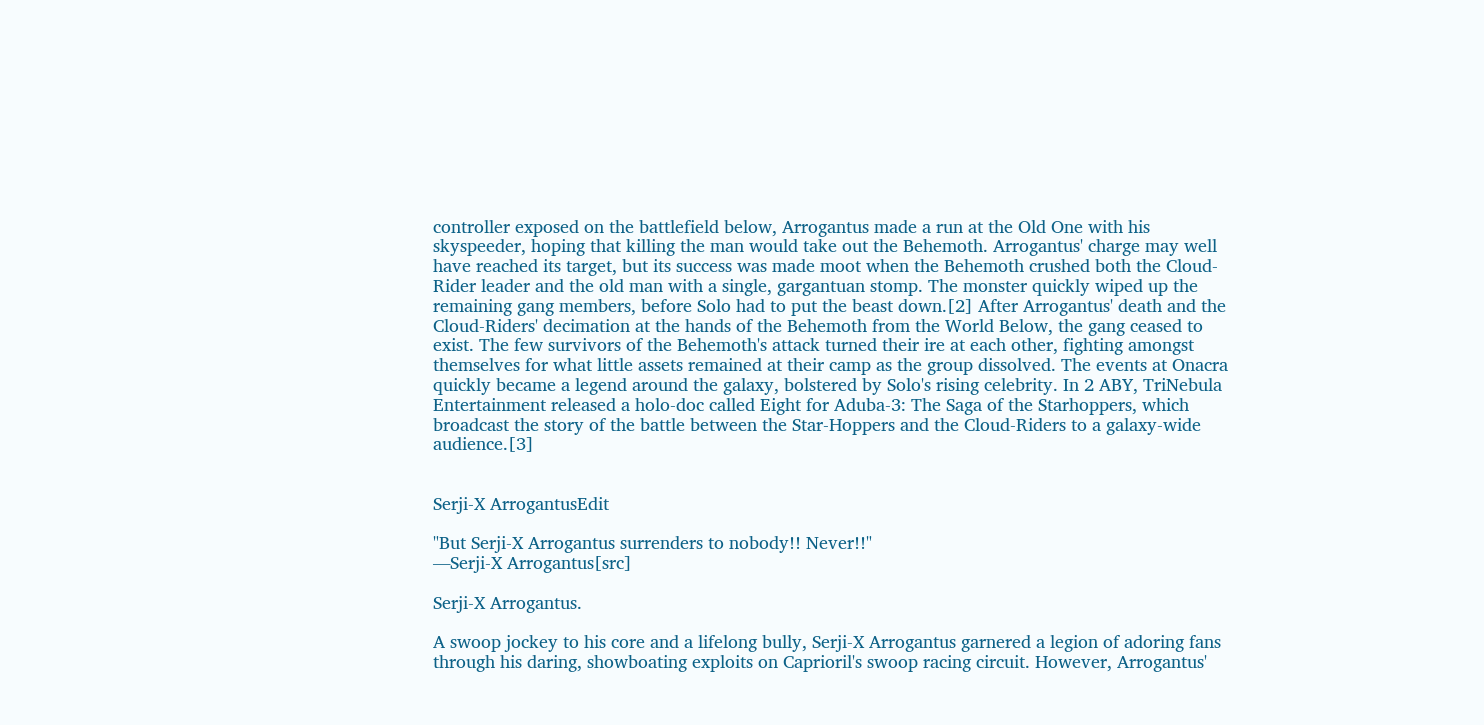controller exposed on the battlefield below, Arrogantus made a run at the Old One with his skyspeeder, hoping that killing the man would take out the Behemoth. Arrogantus' charge may well have reached its target, but its success was made moot when the Behemoth crushed both the Cloud-Rider leader and the old man with a single, gargantuan stomp. The monster quickly wiped up the remaining gang members, before Solo had to put the beast down.[2] After Arrogantus' death and the Cloud-Riders' decimation at the hands of the Behemoth from the World Below, the gang ceased to exist. The few survivors of the Behemoth's attack turned their ire at each other, fighting amongst themselves for what little assets remained at their camp as the group dissolved. The events at Onacra quickly became a legend around the galaxy, bolstered by Solo's rising celebrity. In 2 ABY, TriNebula Entertainment released a holo-doc called Eight for Aduba-3: The Saga of the Starhoppers, which broadcast the story of the battle between the Star-Hoppers and the Cloud-Riders to a galaxy-wide audience.[3]


Serji-X ArrogantusEdit

"But Serji-X Arrogantus surrenders to nobody!! Never!!"
―Serji-X Arrogantus[src]

Serji-X Arrogantus.

A swoop jockey to his core and a lifelong bully, Serji-X Arrogantus garnered a legion of adoring fans through his daring, showboating exploits on Caprioril's swoop racing circuit. However, Arrogantus'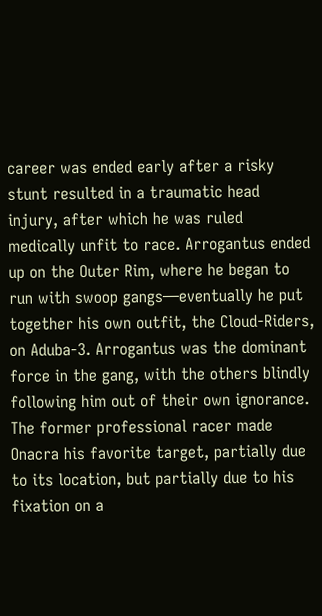career was ended early after a risky stunt resulted in a traumatic head injury, after which he was ruled medically unfit to race. Arrogantus ended up on the Outer Rim, where he began to run with swoop gangs—eventually he put together his own outfit, the Cloud-Riders, on Aduba-3. Arrogantus was the dominant force in the gang, with the others blindly following him out of their own ignorance. The former professional racer made Onacra his favorite target, partially due to its location, but partially due to his fixation on a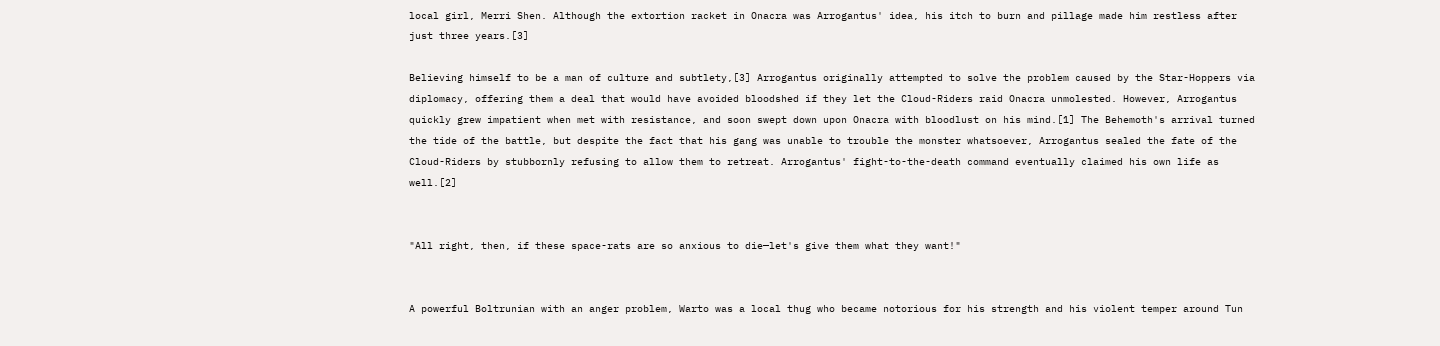local girl, Merri Shen. Although the extortion racket in Onacra was Arrogantus' idea, his itch to burn and pillage made him restless after just three years.[3]

Believing himself to be a man of culture and subtlety,[3] Arrogantus originally attempted to solve the problem caused by the Star-Hoppers via diplomacy, offering them a deal that would have avoided bloodshed if they let the Cloud-Riders raid Onacra unmolested. However, Arrogantus quickly grew impatient when met with resistance, and soon swept down upon Onacra with bloodlust on his mind.[1] The Behemoth's arrival turned the tide of the battle, but despite the fact that his gang was unable to trouble the monster whatsoever, Arrogantus sealed the fate of the Cloud-Riders by stubbornly refusing to allow them to retreat. Arrogantus' fight-to-the-death command eventually claimed his own life as well.[2]


"All right, then, if these space-rats are so anxious to die—let's give them what they want!"


A powerful Boltrunian with an anger problem, Warto was a local thug who became notorious for his strength and his violent temper around Tun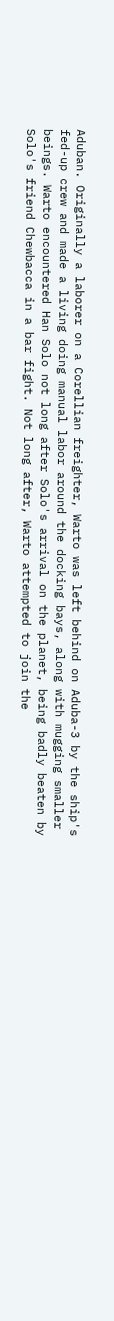Aduban. Originally a laborer on a Corellian freighter, Warto was left behind on Aduba-3 by the ship's fed-up crew and made a living doing manual labor around the docking bays, along with mugging smaller beings. Warto encountered Han Solo not long after Solo's arrival on the planet, being badly beaten by Solo's friend Chewbacca in a bar fight. Not long after, Warto attempted to join the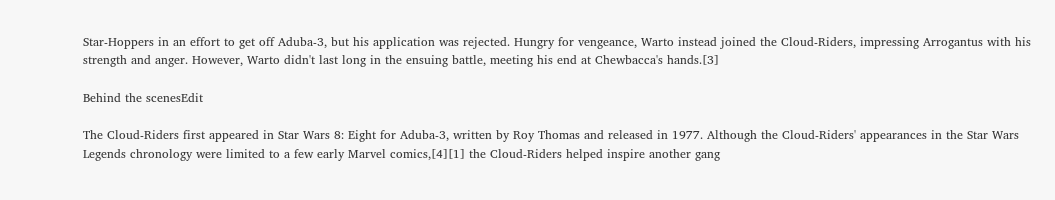Star-Hoppers in an effort to get off Aduba-3, but his application was rejected. Hungry for vengeance, Warto instead joined the Cloud-Riders, impressing Arrogantus with his strength and anger. However, Warto didn't last long in the ensuing battle, meeting his end at Chewbacca's hands.[3]

Behind the scenesEdit

The Cloud-Riders first appeared in Star Wars 8: Eight for Aduba-3, written by Roy Thomas and released in 1977. Although the Cloud-Riders' appearances in the Star Wars Legends chronology were limited to a few early Marvel comics,[4][1] the Cloud-Riders helped inspire another gang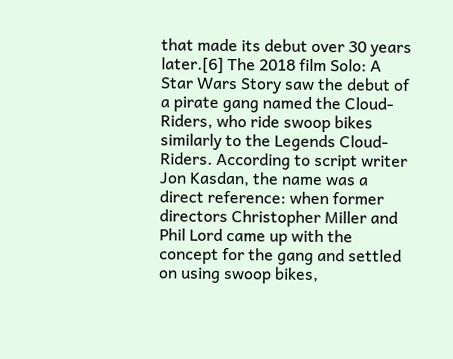that made its debut over 30 years later.[6] The 2018 film Solo: A Star Wars Story saw the debut of a pirate gang named the Cloud-Riders, who ride swoop bikes similarly to the Legends Cloud-Riders. According to script writer Jon Kasdan, the name was a direct reference: when former directors Christopher Miller and Phil Lord came up with the concept for the gang and settled on using swoop bikes,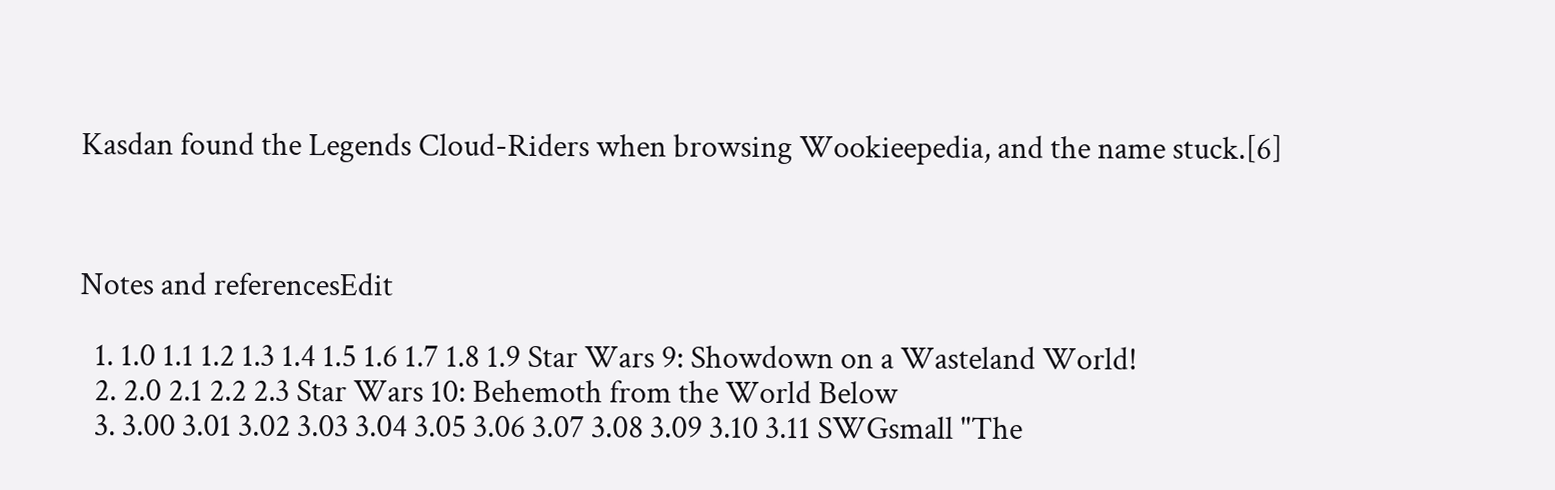Kasdan found the Legends Cloud-Riders when browsing Wookieepedia, and the name stuck.[6]



Notes and referencesEdit

  1. 1.0 1.1 1.2 1.3 1.4 1.5 1.6 1.7 1.8 1.9 Star Wars 9: Showdown on a Wasteland World!
  2. 2.0 2.1 2.2 2.3 Star Wars 10: Behemoth from the World Below
  3. 3.00 3.01 3.02 3.03 3.04 3.05 3.06 3.07 3.08 3.09 3.10 3.11 SWGsmall "The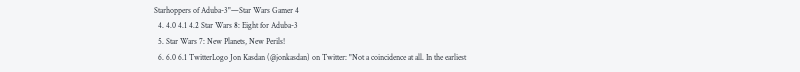Starhoppers of Aduba-3"—Star Wars Gamer 4
  4. 4.0 4.1 4.2 Star Wars 8: Eight for Aduba-3
  5. Star Wars 7: New Planets, New Perils!
  6. 6.0 6.1 TwitterLogo Jon Kasdan (@jonkasdan) on Twitter: "Not a coincidence at all. In the earliest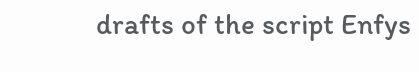drafts of the script Enfys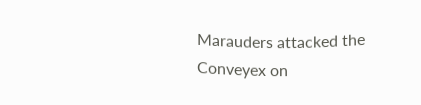Marauders attacked the Conveyex on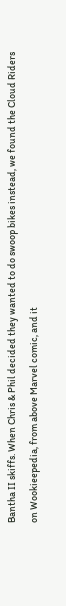Bantha II skiffs. When Chris & Phil decided they wanted to do swoop bikes instead, we found the Cloud Riders on Wookieepedia, from above Marvel comic, and it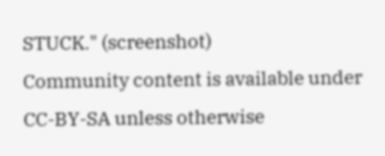STUCK." (screenshot)
Community content is available under CC-BY-SA unless otherwise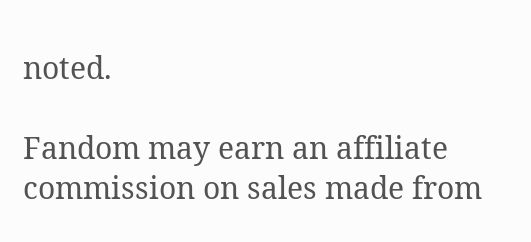noted.

Fandom may earn an affiliate commission on sales made from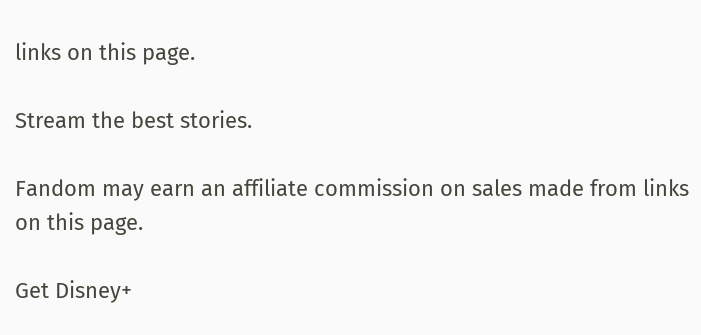links on this page.

Stream the best stories.

Fandom may earn an affiliate commission on sales made from links on this page.

Get Disney+